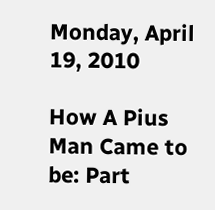Monday, April 19, 2010

How A Pius Man Came to be: Part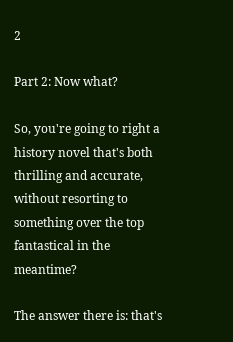2

Part 2: Now what?

So, you're going to right a history novel that's both thrilling and accurate, without resorting to something over the top fantastical in the meantime?

The answer there is: that's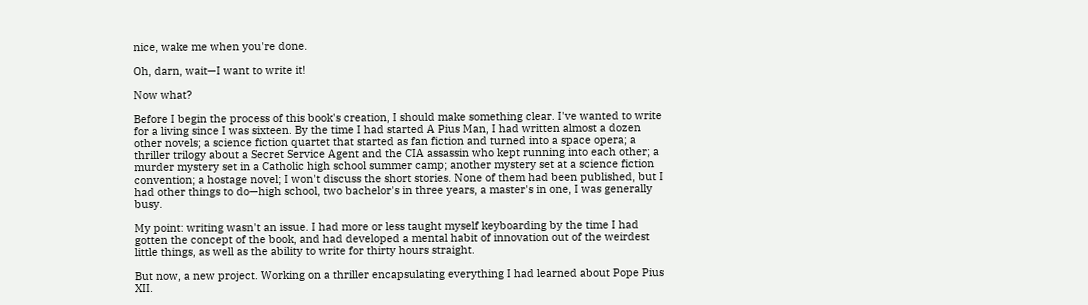nice, wake me when you're done.

Oh, darn, wait—I want to write it!

Now what?

Before I begin the process of this book's creation, I should make something clear. I've wanted to write for a living since I was sixteen. By the time I had started A Pius Man, I had written almost a dozen other novels; a science fiction quartet that started as fan fiction and turned into a space opera; a thriller trilogy about a Secret Service Agent and the CIA assassin who kept running into each other; a murder mystery set in a Catholic high school summer camp; another mystery set at a science fiction convention; a hostage novel; I won't discuss the short stories. None of them had been published, but I had other things to do—high school, two bachelor's in three years, a master's in one, I was generally busy.

My point: writing wasn't an issue. I had more or less taught myself keyboarding by the time I had gotten the concept of the book, and had developed a mental habit of innovation out of the weirdest little things, as well as the ability to write for thirty hours straight.

But now, a new project. Working on a thriller encapsulating everything I had learned about Pope Pius XII.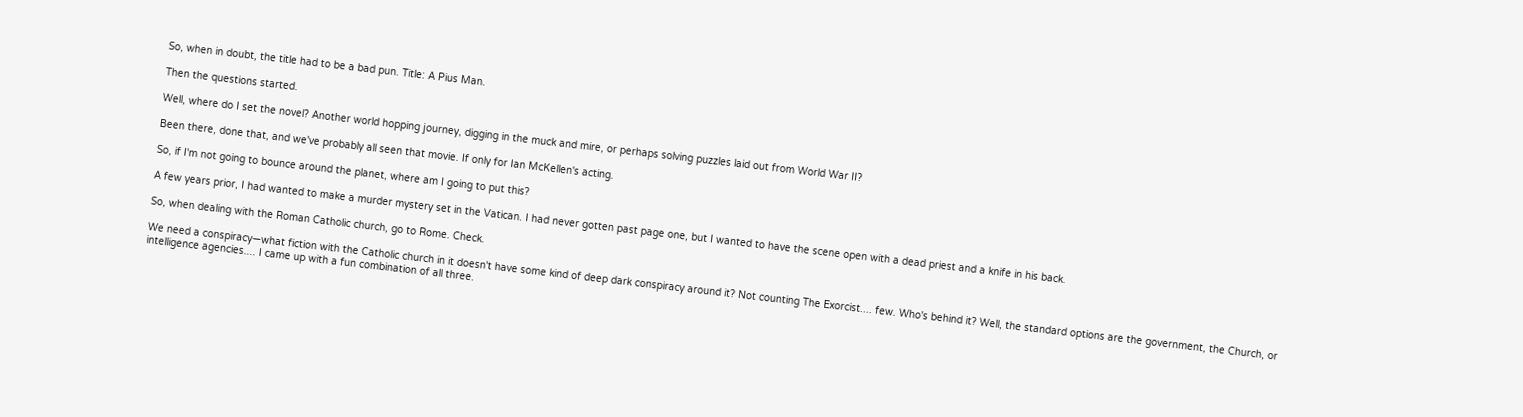So, when in doubt, the title had to be a bad pun. Title: A Pius Man.

Then the questions started.

Well, where do I set the novel? Another world hopping journey, digging in the muck and mire, or perhaps solving puzzles laid out from World War II?

Been there, done that, and we've probably all seen that movie. If only for Ian McKellen's acting.

So, if I'm not going to bounce around the planet, where am I going to put this?

A few years prior, I had wanted to make a murder mystery set in the Vatican. I had never gotten past page one, but I wanted to have the scene open with a dead priest and a knife in his back.

So, when dealing with the Roman Catholic church, go to Rome. Check.

We need a conspiracy—what fiction with the Catholic church in it doesn't have some kind of deep dark conspiracy around it? Not counting The Exorcist.... few. Who's behind it? Well, the standard options are the government, the Church, or intelligence agencies.... I came up with a fun combination of all three.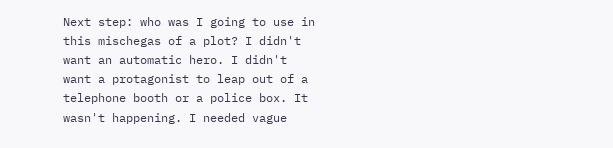Next step: who was I going to use in this mischegas of a plot? I didn't want an automatic hero. I didn't want a protagonist to leap out of a telephone booth or a police box. It wasn't happening. I needed vague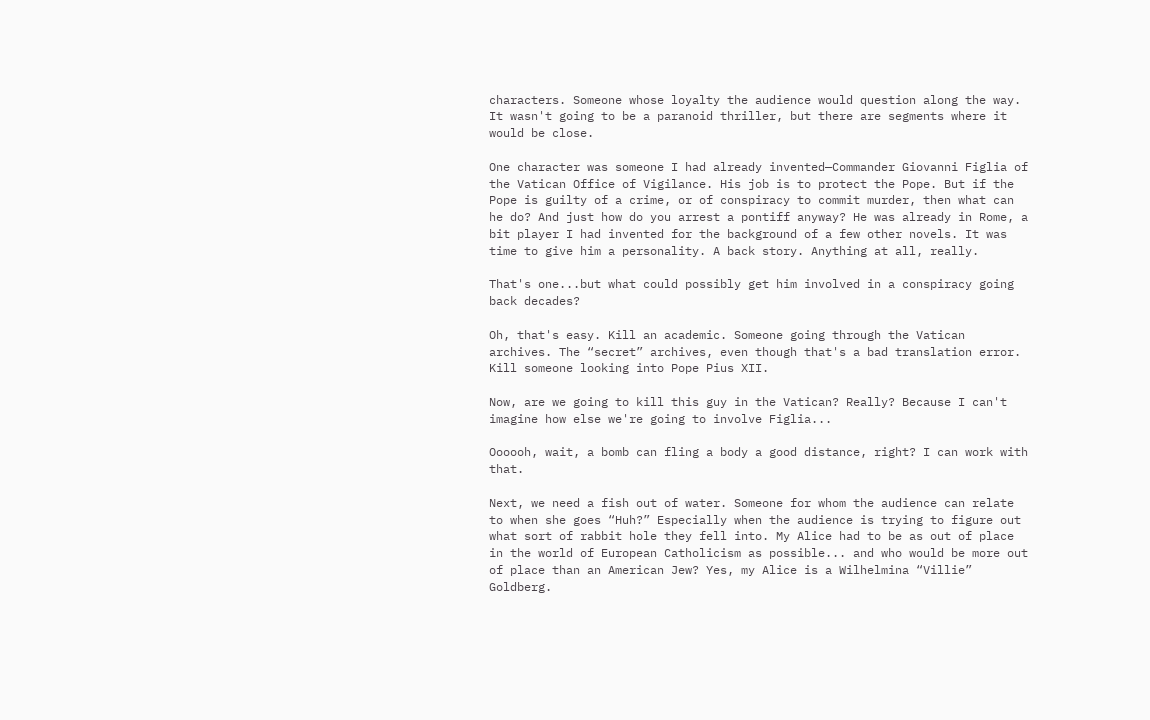characters. Someone whose loyalty the audience would question along the way. It wasn't going to be a paranoid thriller, but there are segments where it would be close.

One character was someone I had already invented—Commander Giovanni Figlia of the Vatican Office of Vigilance. His job is to protect the Pope. But if the Pope is guilty of a crime, or of conspiracy to commit murder, then what can he do? And just how do you arrest a pontiff anyway? He was already in Rome, a bit player I had invented for the background of a few other novels. It was time to give him a personality. A back story. Anything at all, really.

That's one...but what could possibly get him involved in a conspiracy going back decades?

Oh, that's easy. Kill an academic. Someone going through the Vatican archives. The “secret” archives, even though that's a bad translation error. Kill someone looking into Pope Pius XII.

Now, are we going to kill this guy in the Vatican? Really? Because I can't imagine how else we're going to involve Figlia...

Oooooh, wait, a bomb can fling a body a good distance, right? I can work with that.

Next, we need a fish out of water. Someone for whom the audience can relate to when she goes “Huh?” Especially when the audience is trying to figure out what sort of rabbit hole they fell into. My Alice had to be as out of place in the world of European Catholicism as possible... and who would be more out of place than an American Jew? Yes, my Alice is a Wilhelmina “Villie” Goldberg.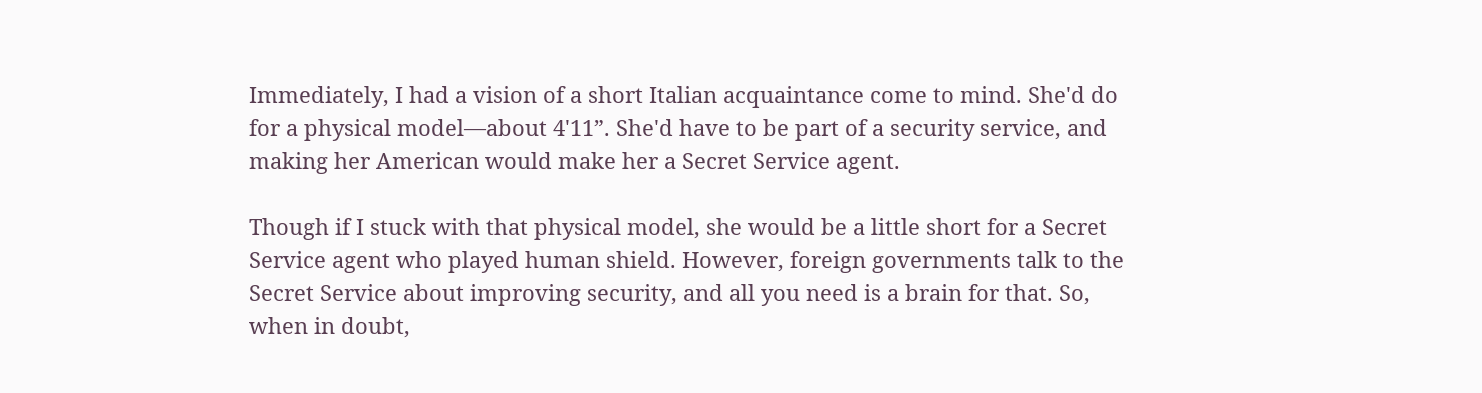Immediately, I had a vision of a short Italian acquaintance come to mind. She'd do for a physical model—about 4'11”. She'd have to be part of a security service, and making her American would make her a Secret Service agent.

Though if I stuck with that physical model, she would be a little short for a Secret Service agent who played human shield. However, foreign governments talk to the Secret Service about improving security, and all you need is a brain for that. So, when in doubt,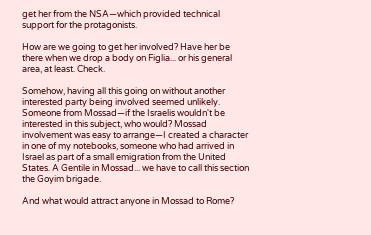get her from the NSA—which provided technical support for the protagonists.

How are we going to get her involved? Have her be there when we drop a body on Figlia... or his general area, at least. Check.

Somehow, having all this going on without another interested party being involved seemed unlikely. Someone from Mossad—if the Israelis wouldn't be interested in this subject, who would? Mossad involvement was easy to arrange—I created a character in one of my notebooks, someone who had arrived in Israel as part of a small emigration from the United States. A Gentile in Mossad... we have to call this section the Goyim brigade.

And what would attract anyone in Mossad to Rome?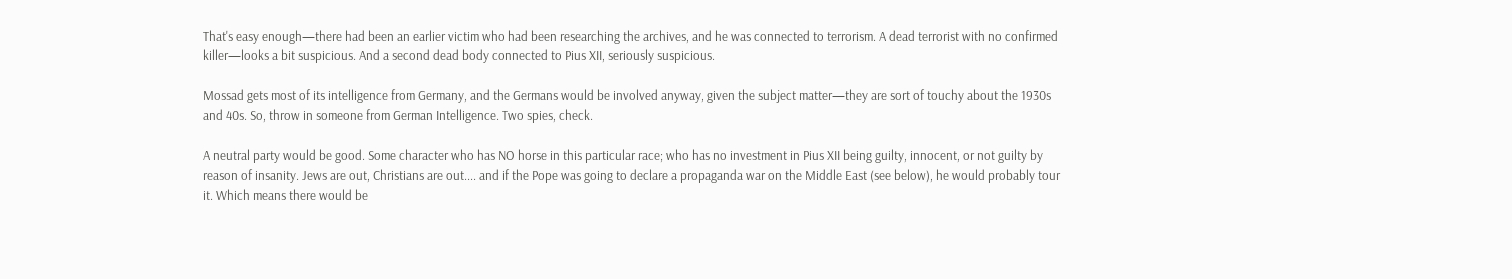That's easy enough—there had been an earlier victim who had been researching the archives, and he was connected to terrorism. A dead terrorist with no confirmed killer—looks a bit suspicious. And a second dead body connected to Pius XII, seriously suspicious.

Mossad gets most of its intelligence from Germany, and the Germans would be involved anyway, given the subject matter—they are sort of touchy about the 1930s and 40s. So, throw in someone from German Intelligence. Two spies, check.

A neutral party would be good. Some character who has NO horse in this particular race; who has no investment in Pius XII being guilty, innocent, or not guilty by reason of insanity. Jews are out, Christians are out.... and if the Pope was going to declare a propaganda war on the Middle East (see below), he would probably tour it. Which means there would be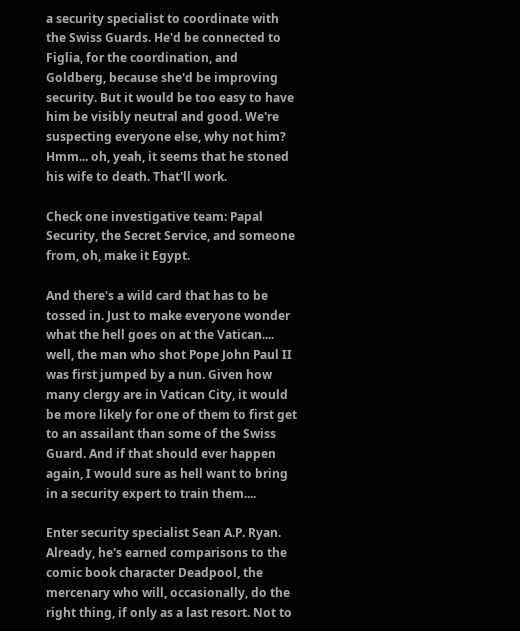a security specialist to coordinate with the Swiss Guards. He'd be connected to Figlia, for the coordination, and Goldberg, because she'd be improving security. But it would be too easy to have him be visibly neutral and good. We're suspecting everyone else, why not him? Hmm... oh, yeah, it seems that he stoned his wife to death. That'll work.

Check one investigative team: Papal Security, the Secret Service, and someone from, oh, make it Egypt.

And there's a wild card that has to be tossed in. Just to make everyone wonder what the hell goes on at the Vatican.... well, the man who shot Pope John Paul II was first jumped by a nun. Given how many clergy are in Vatican City, it would be more likely for one of them to first get to an assailant than some of the Swiss Guard. And if that should ever happen again, I would sure as hell want to bring in a security expert to train them....

Enter security specialist Sean A.P. Ryan. Already, he's earned comparisons to the comic book character Deadpool, the mercenary who will, occasionally, do the right thing, if only as a last resort. Not to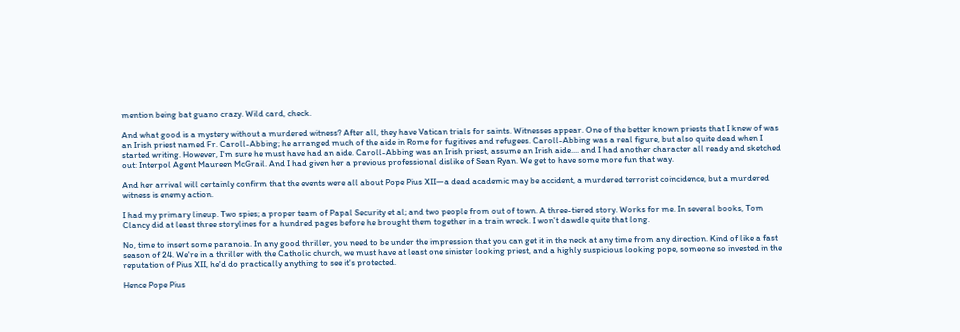mention being bat guano crazy. Wild card, check.

And what good is a mystery without a murdered witness? After all, they have Vatican trials for saints. Witnesses appear. One of the better known priests that I knew of was an Irish priest named Fr. Caroll-Abbing; he arranged much of the aide in Rome for fugitives and refugees. Caroll-Abbing was a real figure, but also quite dead when I started writing. However, I'm sure he must have had an aide. Caroll-Abbing was an Irish priest, assume an Irish aide.... and I had another character all ready and sketched out: Interpol Agent Maureen McGrail. And I had given her a previous professional dislike of Sean Ryan. We get to have some more fun that way.

And her arrival will certainly confirm that the events were all about Pope Pius XII—a dead academic may be accident, a murdered terrorist coincidence, but a murdered witness is enemy action.

I had my primary lineup. Two spies; a proper team of Papal Security et al; and two people from out of town. A three-tiered story. Works for me. In several books, Tom Clancy did at least three storylines for a hundred pages before he brought them together in a train wreck. I won't dawdle quite that long.

No, time to insert some paranoia. In any good thriller, you need to be under the impression that you can get it in the neck at any time from any direction. Kind of like a fast season of 24. We're in a thriller with the Catholic church, we must have at least one sinister looking priest, and a highly suspicious looking pope, someone so invested in the reputation of Pius XII, he'd do practically anything to see it's protected.

Hence Pope Pius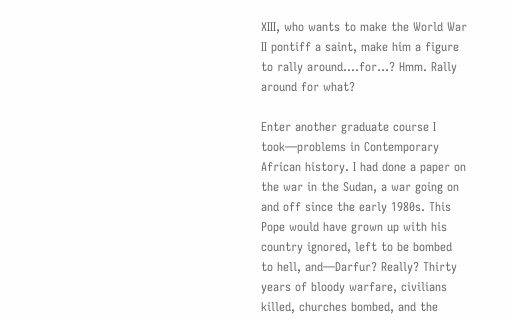XIII, who wants to make the World War II pontiff a saint, make him a figure to rally around....for...? Hmm. Rally around for what?

Enter another graduate course I took—problems in Contemporary African history. I had done a paper on the war in the Sudan, a war going on and off since the early 1980s. This Pope would have grown up with his country ignored, left to be bombed to hell, and—Darfur? Really? Thirty years of bloody warfare, civilians killed, churches bombed, and the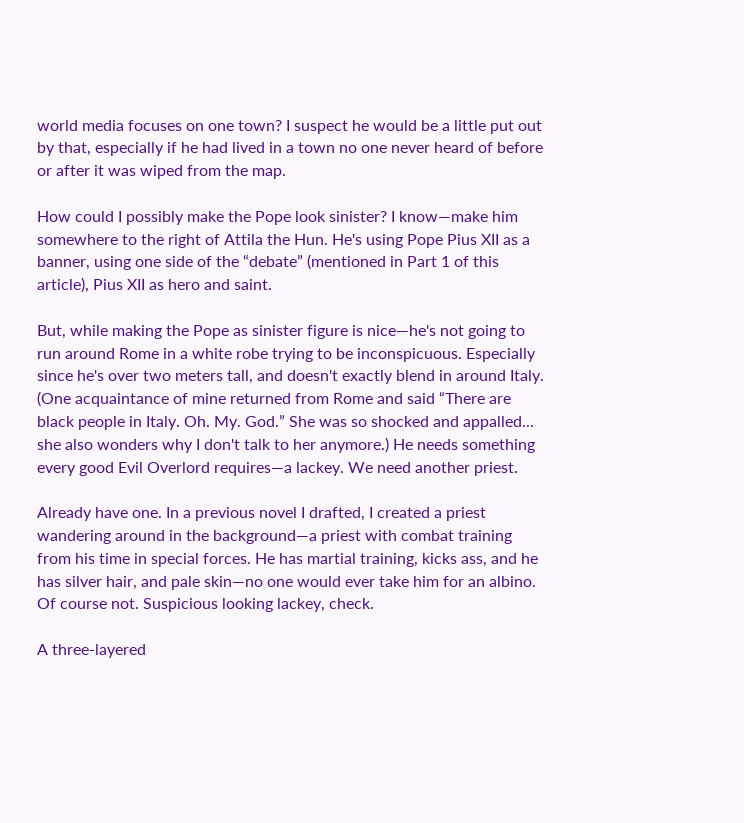world media focuses on one town? I suspect he would be a little put out by that, especially if he had lived in a town no one never heard of before or after it was wiped from the map.

How could I possibly make the Pope look sinister? I know—make him somewhere to the right of Attila the Hun. He's using Pope Pius XII as a banner, using one side of the “debate” (mentioned in Part 1 of this article), Pius XII as hero and saint.

But, while making the Pope as sinister figure is nice—he's not going to run around Rome in a white robe trying to be inconspicuous. Especially since he's over two meters tall, and doesn't exactly blend in around Italy. (One acquaintance of mine returned from Rome and said “There are black people in Italy. Oh. My. God.” She was so shocked and appalled... she also wonders why I don't talk to her anymore.) He needs something every good Evil Overlord requires—a lackey. We need another priest.

Already have one. In a previous novel I drafted, I created a priest wandering around in the background—a priest with combat training from his time in special forces. He has martial training, kicks ass, and he has silver hair, and pale skin—no one would ever take him for an albino. Of course not. Suspicious looking lackey, check.

A three-layered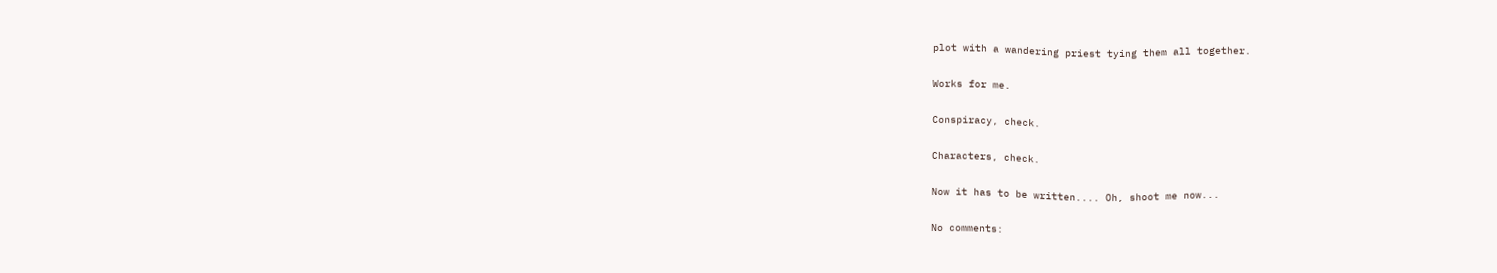plot with a wandering priest tying them all together.

Works for me.

Conspiracy, check.

Characters, check.

Now it has to be written.... Oh, shoot me now...

No comments: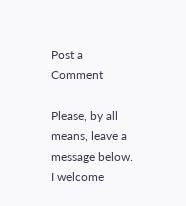Post a Comment

Please, by all means, leave a message below. I welcome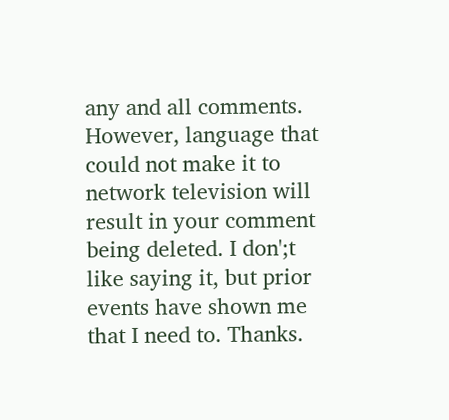any and all comments. However, language that could not make it to network television will result in your comment being deleted. I don';t like saying it, but prior events have shown me that I need to. Thanks.